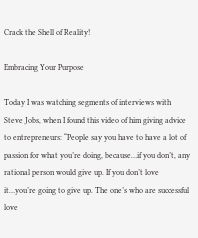Crack the Shell of Reality!

Embracing Your Purpose

Today I was watching segments of interviews with Steve Jobs, when I found this video of him giving advice to entrepreneurs: “People say you have to have a lot of passion for what you’re doing, because…if you don’t, any rational person would give up. If you don’t love it…you’re going to give up. The one’s who are successful love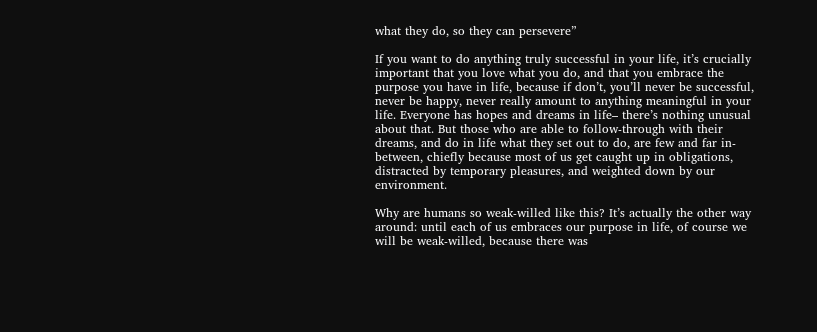what they do, so they can persevere”

If you want to do anything truly successful in your life, it’s crucially important that you love what you do, and that you embrace the purpose you have in life, because if don’t, you’ll never be successful, never be happy, never really amount to anything meaningful in your life. Everyone has hopes and dreams in life– there’s nothing unusual about that. But those who are able to follow-through with their dreams, and do in life what they set out to do, are few and far in-between, chiefly because most of us get caught up in obligations, distracted by temporary pleasures, and weighted down by our environment.

Why are humans so weak-willed like this? It’s actually the other way around: until each of us embraces our purpose in life, of course we will be weak-willed, because there was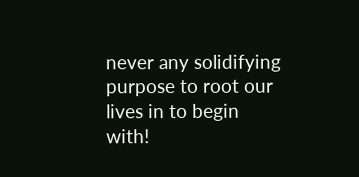never any solidifying purpose to root our lives in to begin with!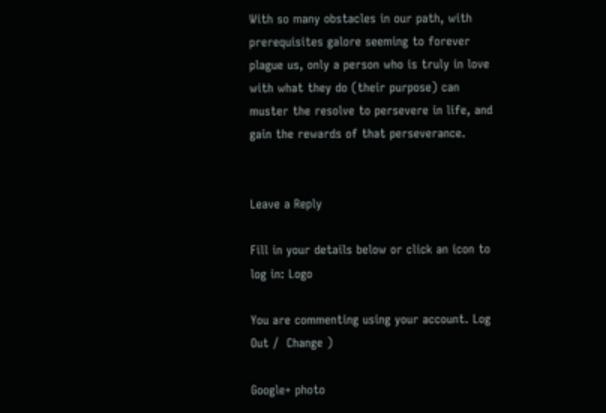With so many obstacles in our path, with prerequisites galore seeming to forever plague us, only a person who is truly in love with what they do (their purpose) can muster the resolve to persevere in life, and gain the rewards of that perseverance.


Leave a Reply

Fill in your details below or click an icon to log in: Logo

You are commenting using your account. Log Out /  Change )

Google+ photo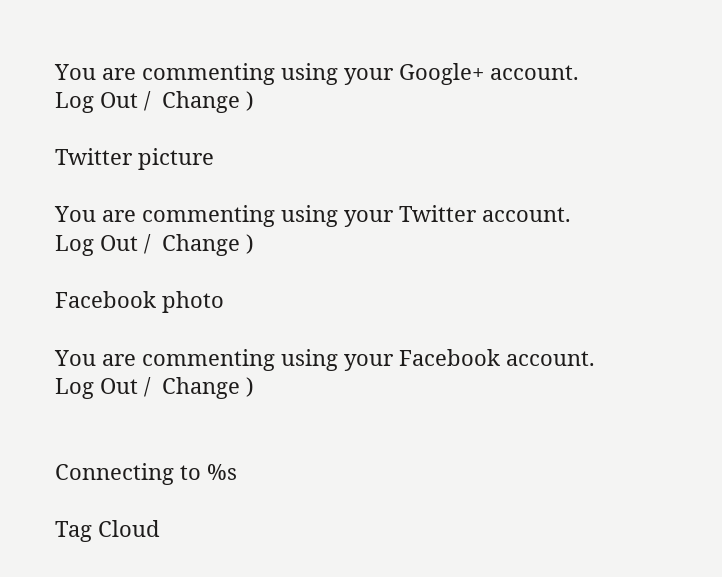You are commenting using your Google+ account. Log Out /  Change )

Twitter picture

You are commenting using your Twitter account. Log Out /  Change )

Facebook photo

You are commenting using your Facebook account. Log Out /  Change )


Connecting to %s

Tag Cloud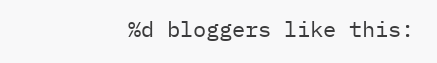%d bloggers like this: